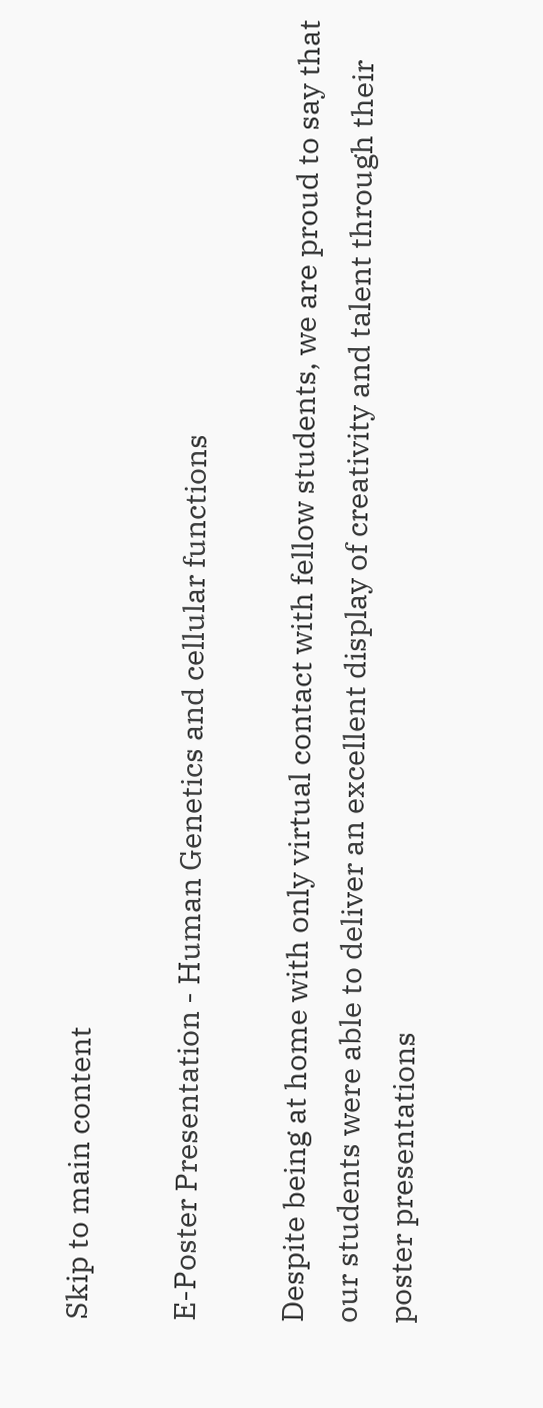Skip to main content

E-Poster Presentation - Human Genetics and cellular functions

Despite being at home with only virtual contact with fellow students, we are proud to say that our students were able to deliver an excellent display of creativity and talent through their poster presentations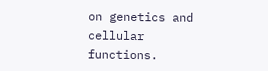on genetics and cellular functions.